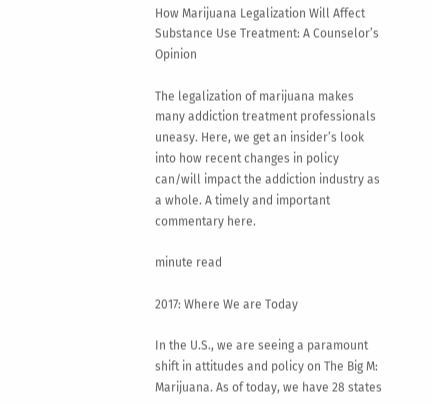How Marijuana Legalization Will Affect Substance Use Treatment: A Counselor’s Opinion

The legalization of marijuana makes many addiction treatment professionals uneasy. Here, we get an insider’s look into how recent changes in policy can/will impact the addiction industry as a whole. A timely and important commentary here.

minute read

2017: Where We are Today

In the U.S., we are seeing a paramount shift in attitudes and policy on The Big M: Marijuana. As of today, we have 28 states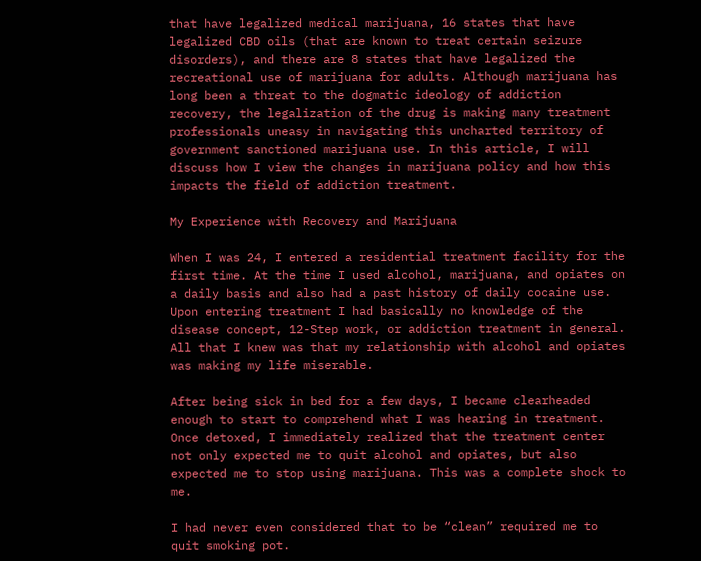that have legalized medical marijuana, 16 states that have legalized CBD oils (that are known to treat certain seizure disorders), and there are 8 states that have legalized the recreational use of marijuana for adults. Although marijuana has long been a threat to the dogmatic ideology of addiction recovery, the legalization of the drug is making many treatment professionals uneasy in navigating this uncharted territory of government sanctioned marijuana use. In this article, I will discuss how I view the changes in marijuana policy and how this impacts the field of addiction treatment.

My Experience with Recovery and Marijuana

When I was 24, I entered a residential treatment facility for the first time. At the time I used alcohol, marijuana, and opiates on a daily basis and also had a past history of daily cocaine use. Upon entering treatment I had basically no knowledge of the disease concept, 12-Step work, or addiction treatment in general. All that I knew was that my relationship with alcohol and opiates was making my life miserable.

After being sick in bed for a few days, I became clearheaded enough to start to comprehend what I was hearing in treatment. Once detoxed, I immediately realized that the treatment center not only expected me to quit alcohol and opiates, but also expected me to stop using marijuana. This was a complete shock to me.

I had never even considered that to be “clean” required me to quit smoking pot.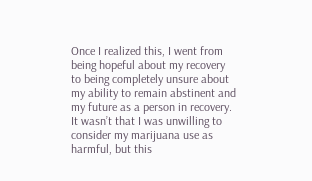Once I realized this, I went from being hopeful about my recovery to being completely unsure about my ability to remain abstinent and my future as a person in recovery. It wasn’t that I was unwilling to consider my marijuana use as harmful, but this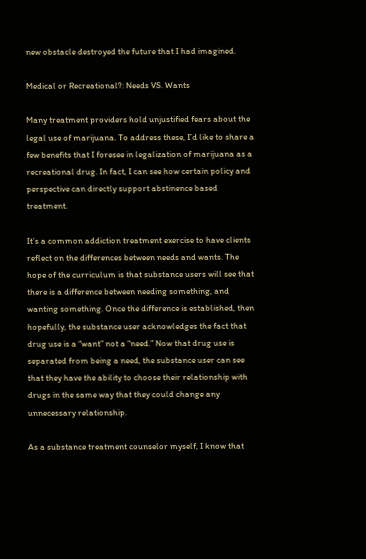new obstacle destroyed the future that I had imagined.

Medical or Recreational?: Needs VS. Wants

Many treatment providers hold unjustified fears about the legal use of marijuana. To address these, I’d like to share a few benefits that I foresee in legalization of marijuana as a recreational drug. In fact, I can see how certain policy and perspective can directly support abstinence based treatment.

It’s a common addiction treatment exercise to have clients reflect on the differences between needs and wants. The hope of the curriculum is that substance users will see that there is a difference between needing something, and wanting something. Once the difference is established, then hopefully, the substance user acknowledges the fact that drug use is a “want” not a “need.” Now that drug use is separated from being a need, the substance user can see that they have the ability to choose their relationship with drugs in the same way that they could change any unnecessary relationship.

As a substance treatment counselor myself, I know that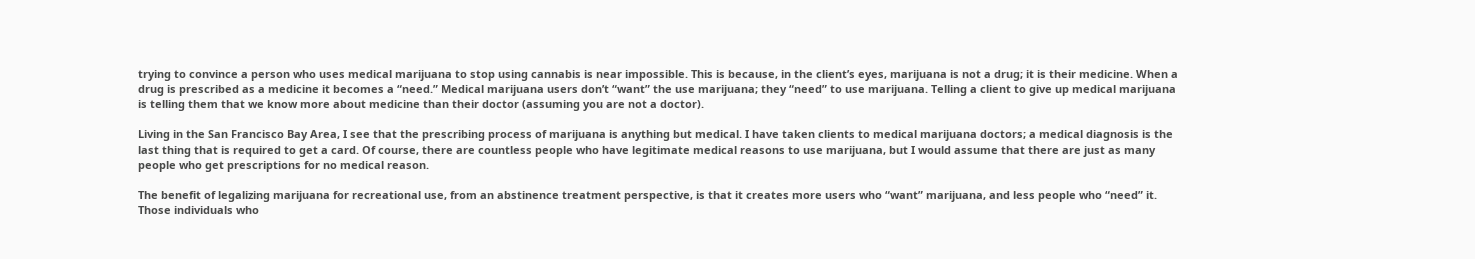trying to convince a person who uses medical marijuana to stop using cannabis is near impossible. This is because, in the client’s eyes, marijuana is not a drug; it is their medicine. When a drug is prescribed as a medicine it becomes a “need.” Medical marijuana users don’t “want” the use marijuana; they “need” to use marijuana. Telling a client to give up medical marijuana is telling them that we know more about medicine than their doctor (assuming you are not a doctor).

Living in the San Francisco Bay Area, I see that the prescribing process of marijuana is anything but medical. I have taken clients to medical marijuana doctors; a medical diagnosis is the last thing that is required to get a card. Of course, there are countless people who have legitimate medical reasons to use marijuana, but I would assume that there are just as many people who get prescriptions for no medical reason.

The benefit of legalizing marijuana for recreational use, from an abstinence treatment perspective, is that it creates more users who “want” marijuana, and less people who “need” it. Those individuals who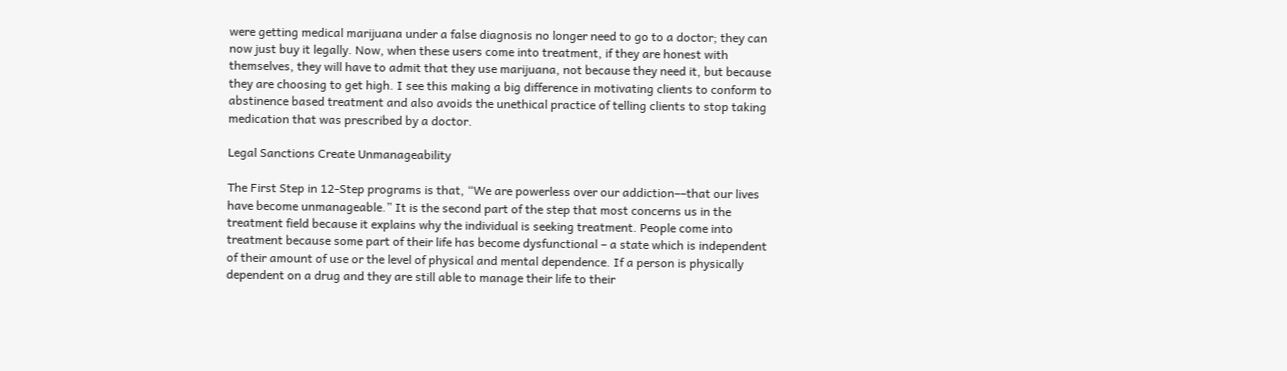were getting medical marijuana under a false diagnosis no longer need to go to a doctor; they can now just buy it legally. Now, when these users come into treatment, if they are honest with themselves, they will have to admit that they use marijuana, not because they need it, but because they are choosing to get high. I see this making a big difference in motivating clients to conform to abstinence based treatment and also avoids the unethical practice of telling clients to stop taking medication that was prescribed by a doctor.

Legal Sanctions Create Unmanageability

The First Step in 12-Step programs is that, “We are powerless over our addiction––that our lives have become unmanageable.” It is the second part of the step that most concerns us in the treatment field because it explains why the individual is seeking treatment. People come into treatment because some part of their life has become dysfunctional – a state which is independent of their amount of use or the level of physical and mental dependence. If a person is physically dependent on a drug and they are still able to manage their life to their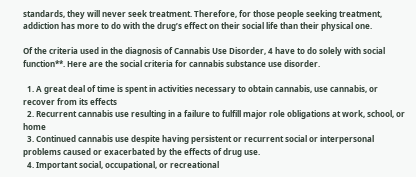standards, they will never seek treatment. Therefore, for those people seeking treatment, addiction has more to do with the drug’s effect on their social life than their physical one.

Of the criteria used in the diagnosis of Cannabis Use Disorder, 4 have to do solely with social function**. Here are the social criteria for cannabis substance use disorder.

  1. A great deal of time is spent in activities necessary to obtain cannabis, use cannabis, or recover from its effects
  2. Recurrent cannabis use resulting in a failure to fulfill major role obligations at work, school, or home
  3. Continued cannabis use despite having persistent or recurrent social or interpersonal problems caused or exacerbated by the effects of drug use.
  4. Important social, occupational, or recreational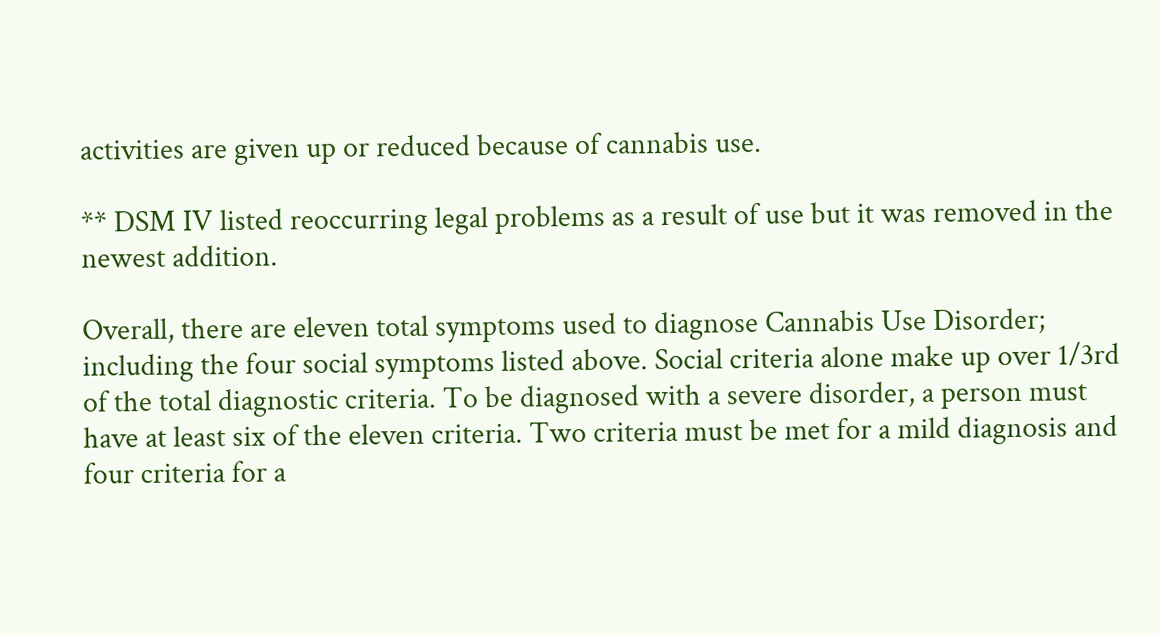activities are given up or reduced because of cannabis use.

** DSM IV listed reoccurring legal problems as a result of use but it was removed in the newest addition.

Overall, there are eleven total symptoms used to diagnose Cannabis Use Disorder; including the four social symptoms listed above. Social criteria alone make up over 1/3rd of the total diagnostic criteria. To be diagnosed with a severe disorder, a person must have at least six of the eleven criteria. Two criteria must be met for a mild diagnosis and four criteria for a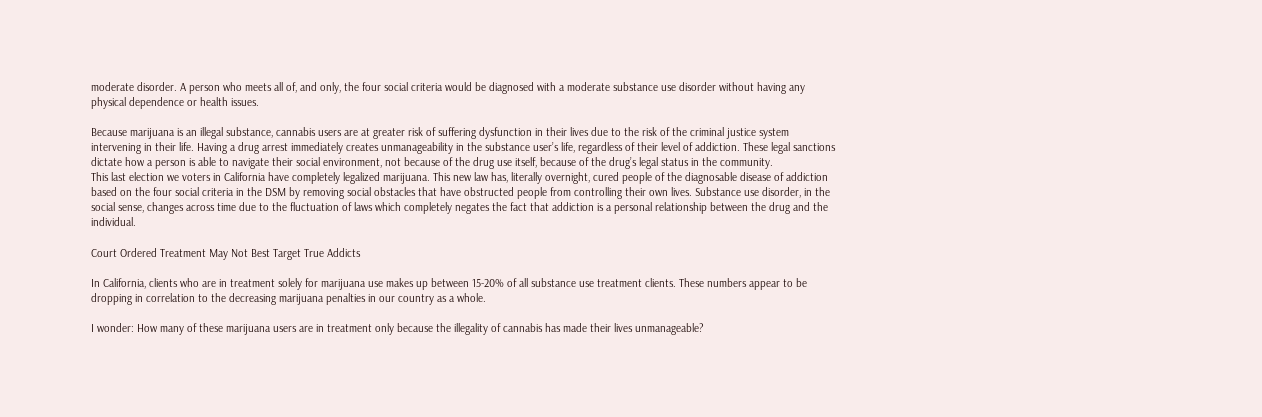moderate disorder. A person who meets all of, and only, the four social criteria would be diagnosed with a moderate substance use disorder without having any physical dependence or health issues.

Because marijuana is an illegal substance, cannabis users are at greater risk of suffering dysfunction in their lives due to the risk of the criminal justice system intervening in their life. Having a drug arrest immediately creates unmanageability in the substance user’s life, regardless of their level of addiction. These legal sanctions dictate how a person is able to navigate their social environment, not because of the drug use itself, because of the drug’s legal status in the community.
This last election we voters in California have completely legalized marijuana. This new law has, literally overnight, cured people of the diagnosable disease of addiction based on the four social criteria in the DSM by removing social obstacles that have obstructed people from controlling their own lives. Substance use disorder, in the social sense, changes across time due to the fluctuation of laws which completely negates the fact that addiction is a personal relationship between the drug and the individual.

Court Ordered Treatment May Not Best Target True Addicts

In California, clients who are in treatment solely for marijuana use makes up between 15-20% of all substance use treatment clients. These numbers appear to be dropping in correlation to the decreasing marijuana penalties in our country as a whole.

I wonder: How many of these marijuana users are in treatment only because the illegality of cannabis has made their lives unmanageable?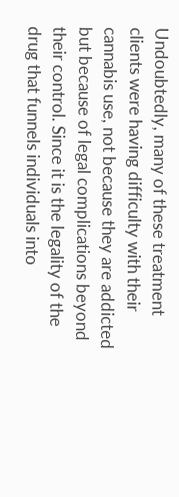Undoubtedly, many of these treatment clients were having difficulty with their cannabis use, not because they are addicted but because of legal complications beyond their control. Since it is the legality of the drug that funnels individuals into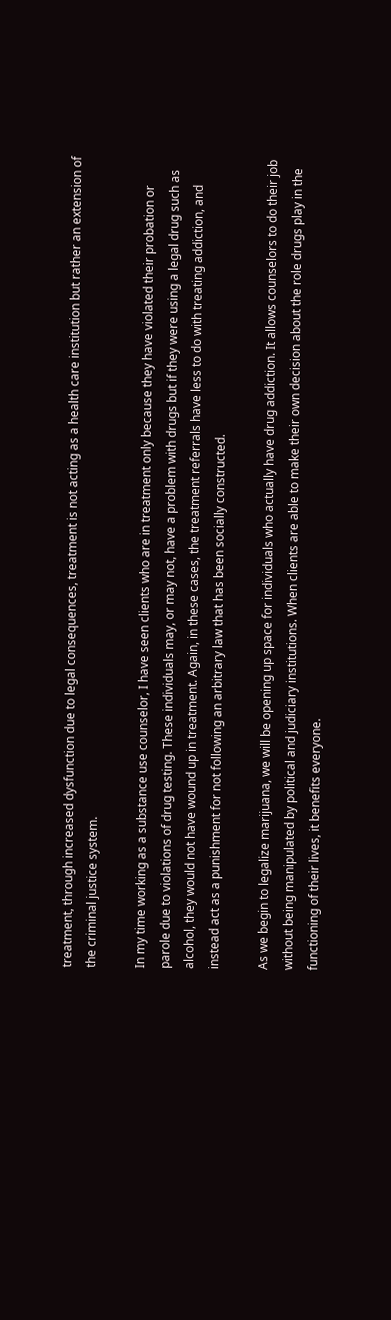treatment, through increased dysfunction due to legal consequences, treatment is not acting as a health care institution but rather an extension of the criminal justice system.

In my time working as a substance use counselor, I have seen clients who are in treatment only because they have violated their probation or parole due to violations of drug testing. These individuals may, or may not, have a problem with drugs but if they were using a legal drug such as alcohol, they would not have wound up in treatment. Again, in these cases, the treatment referrals have less to do with treating addiction, and instead act as a punishment for not following an arbitrary law that has been socially constructed.

As we begin to legalize marijuana, we will be opening up space for individuals who actually have drug addiction. It allows counselors to do their job without being manipulated by political and judiciary institutions. When clients are able to make their own decision about the role drugs play in the functioning of their lives, it benefits everyone.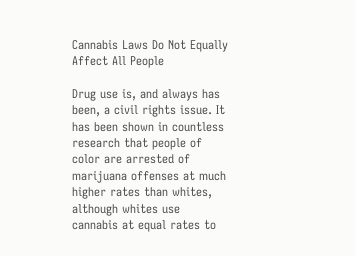Cannabis Laws Do Not Equally Affect All People

Drug use is, and always has been, a civil rights issue. It has been shown in countless research that people of color are arrested of marijuana offenses at much higher rates than whites, although whites use cannabis at equal rates to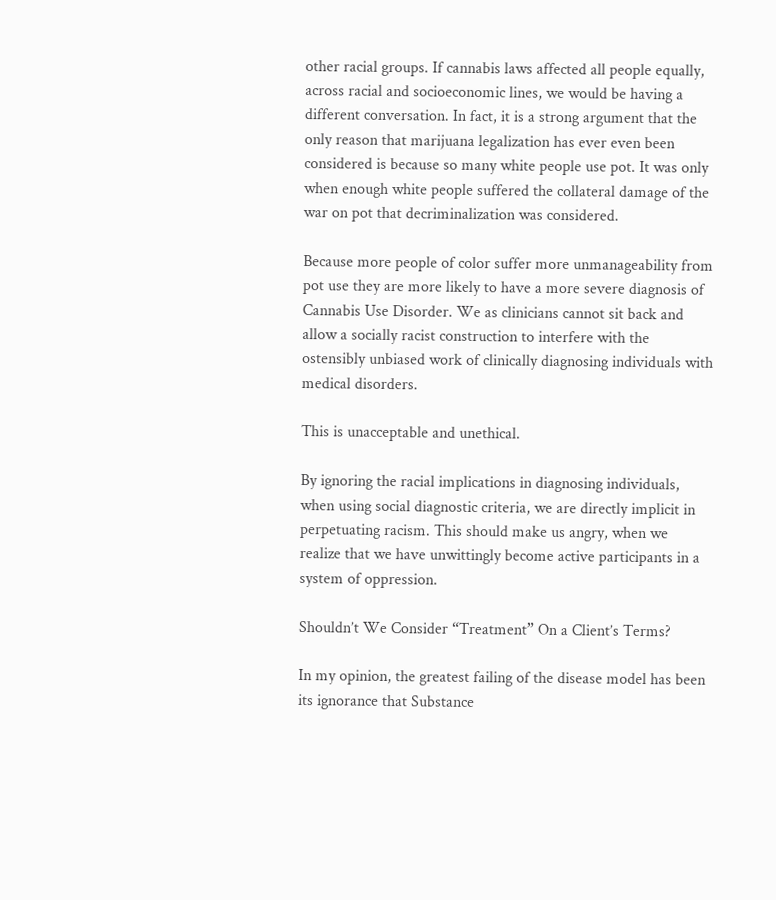other racial groups. If cannabis laws affected all people equally, across racial and socioeconomic lines, we would be having a different conversation. In fact, it is a strong argument that the only reason that marijuana legalization has ever even been considered is because so many white people use pot. It was only when enough white people suffered the collateral damage of the war on pot that decriminalization was considered.

Because more people of color suffer more unmanageability from pot use they are more likely to have a more severe diagnosis of Cannabis Use Disorder. We as clinicians cannot sit back and allow a socially racist construction to interfere with the ostensibly unbiased work of clinically diagnosing individuals with medical disorders.

This is unacceptable and unethical.

By ignoring the racial implications in diagnosing individuals, when using social diagnostic criteria, we are directly implicit in perpetuating racism. This should make us angry, when we realize that we have unwittingly become active participants in a system of oppression.

Shouldn’t We Consider “Treatment” On a Client’s Terms?

In my opinion, the greatest failing of the disease model has been its ignorance that Substance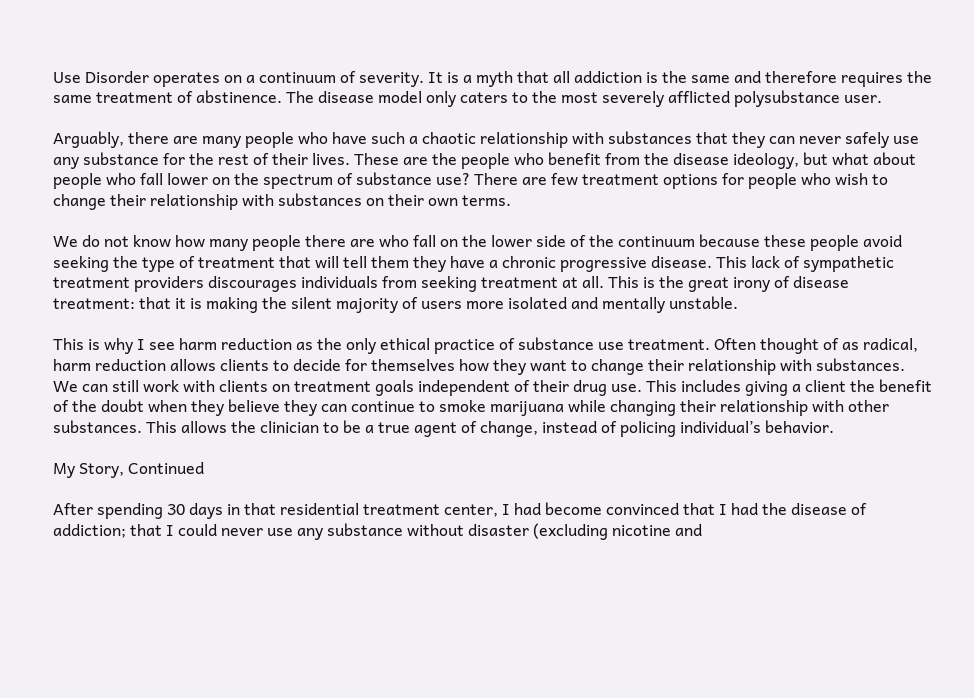Use Disorder operates on a continuum of severity. It is a myth that all addiction is the same and therefore requires the same treatment of abstinence. The disease model only caters to the most severely afflicted polysubstance user.

Arguably, there are many people who have such a chaotic relationship with substances that they can never safely use any substance for the rest of their lives. These are the people who benefit from the disease ideology, but what about people who fall lower on the spectrum of substance use? There are few treatment options for people who wish to change their relationship with substances on their own terms.

We do not know how many people there are who fall on the lower side of the continuum because these people avoid seeking the type of treatment that will tell them they have a chronic progressive disease. This lack of sympathetic treatment providers discourages individuals from seeking treatment at all. This is the great irony of disease treatment: that it is making the silent majority of users more isolated and mentally unstable.

This is why I see harm reduction as the only ethical practice of substance use treatment. Often thought of as radical, harm reduction allows clients to decide for themselves how they want to change their relationship with substances. We can still work with clients on treatment goals independent of their drug use. This includes giving a client the benefit of the doubt when they believe they can continue to smoke marijuana while changing their relationship with other substances. This allows the clinician to be a true agent of change, instead of policing individual’s behavior.

My Story, Continued

After spending 30 days in that residential treatment center, I had become convinced that I had the disease of addiction; that I could never use any substance without disaster (excluding nicotine and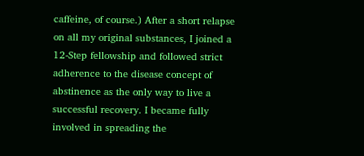caffeine, of course.) After a short relapse on all my original substances, I joined a 12-Step fellowship and followed strict adherence to the disease concept of abstinence as the only way to live a successful recovery. I became fully involved in spreading the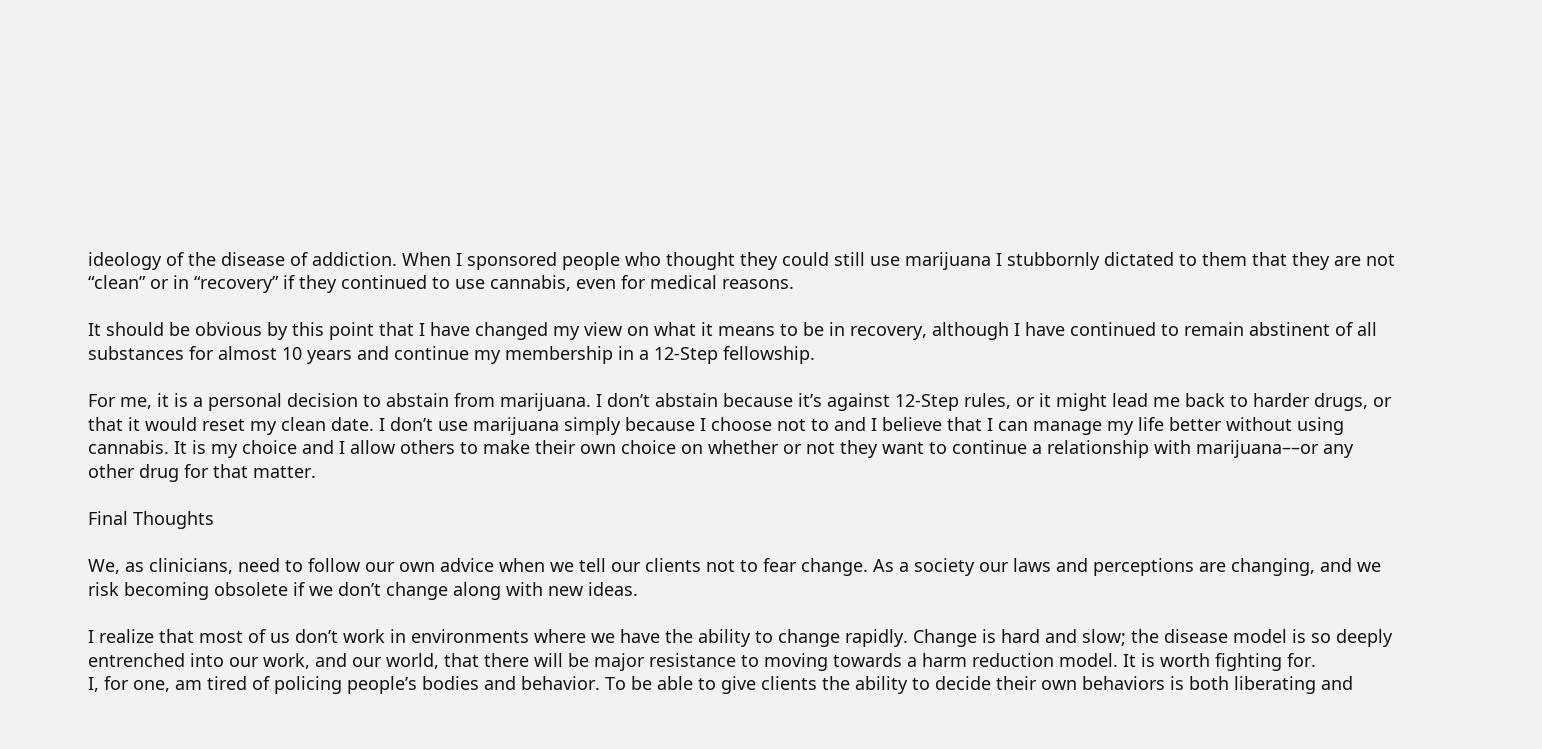ideology of the disease of addiction. When I sponsored people who thought they could still use marijuana I stubbornly dictated to them that they are not “clean” or in “recovery” if they continued to use cannabis, even for medical reasons.

It should be obvious by this point that I have changed my view on what it means to be in recovery, although I have continued to remain abstinent of all substances for almost 10 years and continue my membership in a 12-Step fellowship.

For me, it is a personal decision to abstain from marijuana. I don’t abstain because it’s against 12-Step rules, or it might lead me back to harder drugs, or that it would reset my clean date. I don’t use marijuana simply because I choose not to and I believe that I can manage my life better without using cannabis. It is my choice and I allow others to make their own choice on whether or not they want to continue a relationship with marijuana––or any other drug for that matter.

Final Thoughts

We, as clinicians, need to follow our own advice when we tell our clients not to fear change. As a society our laws and perceptions are changing, and we risk becoming obsolete if we don’t change along with new ideas.

I realize that most of us don’t work in environments where we have the ability to change rapidly. Change is hard and slow; the disease model is so deeply entrenched into our work, and our world, that there will be major resistance to moving towards a harm reduction model. It is worth fighting for.
I, for one, am tired of policing people’s bodies and behavior. To be able to give clients the ability to decide their own behaviors is both liberating and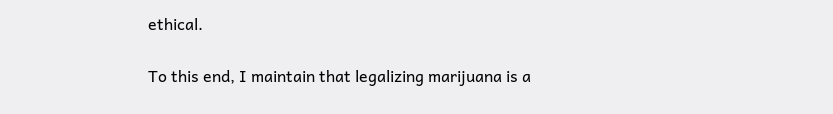ethical.

To this end, I maintain that legalizing marijuana is a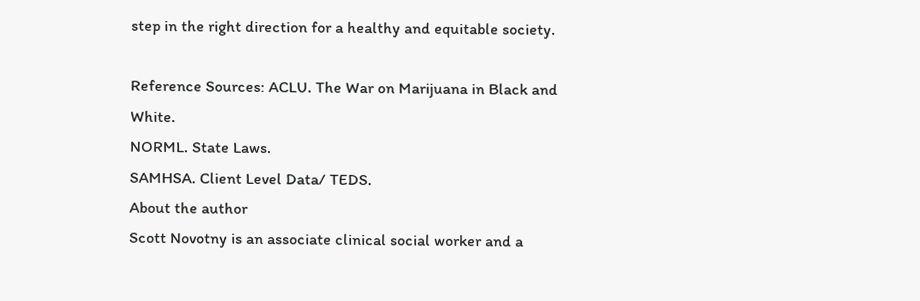step in the right direction for a healthy and equitable society.

Reference Sources: ACLU. The War on Marijuana in Black and White.
NORML. State Laws.
SAMHSA. Client Level Data/ TEDS.
About the author
Scott Novotny is an associate clinical social worker and a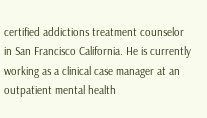certified addictions treatment counselor in San Francisco California. He is currently working as a clinical case manager at an outpatient mental health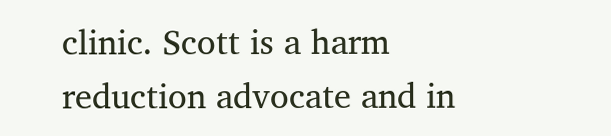clinic. Scott is a harm reduction advocate and in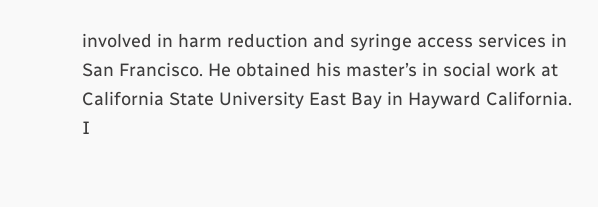involved in harm reduction and syringe access services in San Francisco. He obtained his master’s in social work at California State University East Bay in Hayward California.
I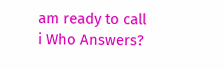am ready to call
i Who Answers?